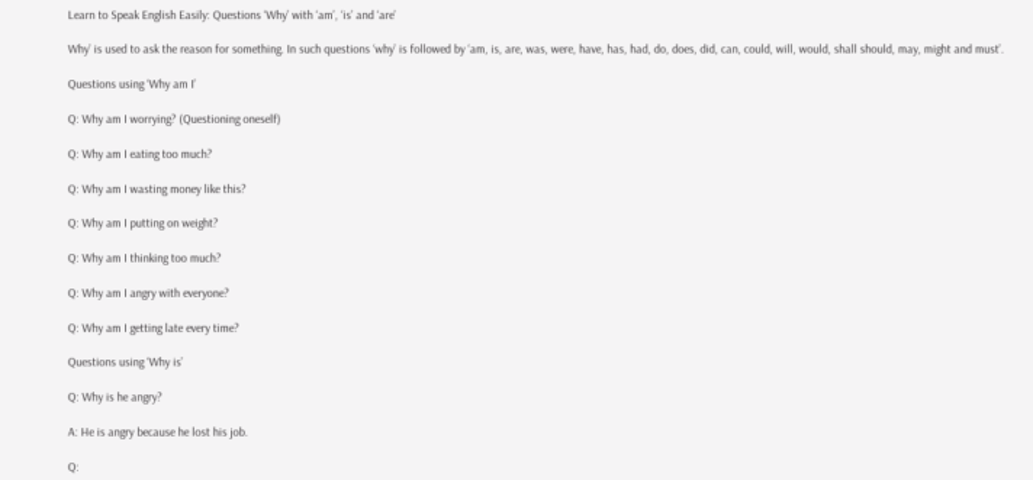Learn to Speak English Easily: Questions ‘Why’ with ‘am’, ‘is’ and ‘are’

Why’ is used to ask the reason for something. In such questions ‘why’ is followed by ‘am, is, are, was, were, have, has, had, do, does, did, can, could, will, would, shall should, may, might and must’.

Questions using ‘Why am I’

Q: Why am I worrying? (Questioning oneself)

Q: Why am I eating too much?

Q: Why am I wasting money like this?

Q: Why am I putting on weight?

Q: Why am I thinking too much?

Q: Why am I angry with everyone?

Q: Why am I getting late every time?

Questions using ‘Why is’

Q: Why is he angry?

A: He is angry because he lost his job.

Q: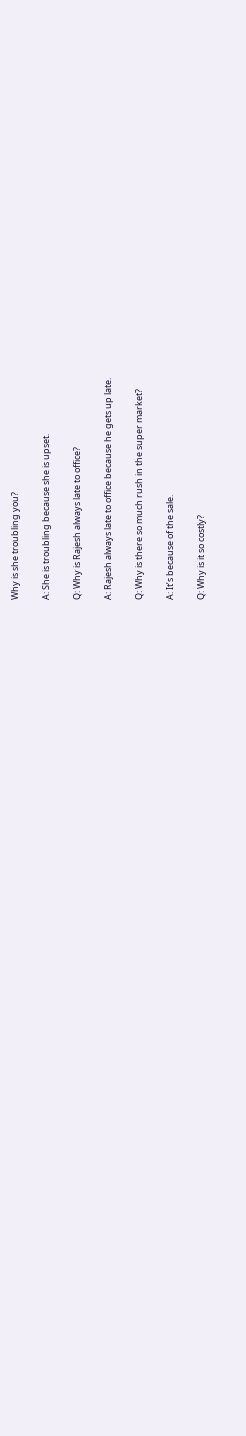Why is she troubling you?

A: She is troubling because she is upset.

Q: Why is Rajesh always late to office?

A: Rajesh always late to office because he gets up late.

Q: Why is there so much rush in the super market?

A: It’s because of the sale.

Q: Why is it so costly?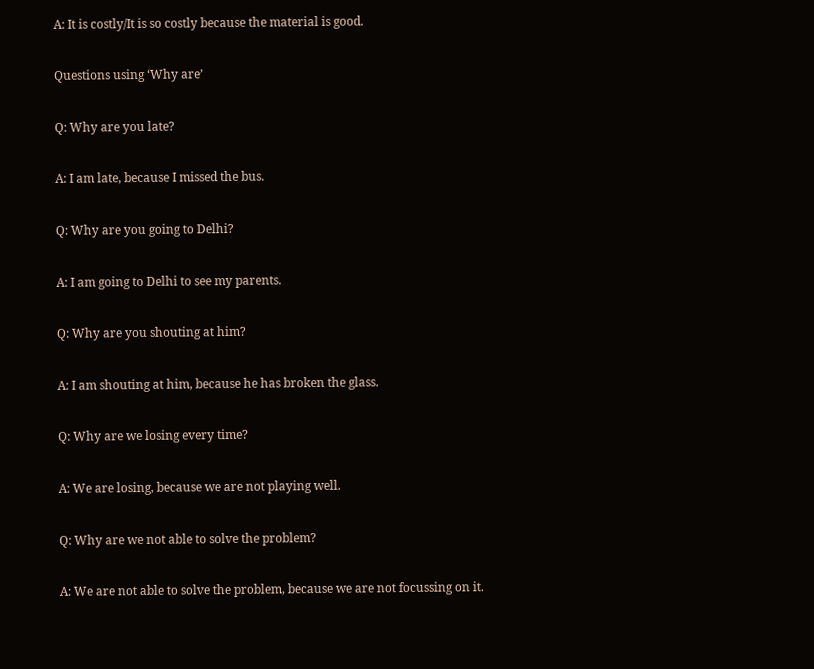A: It is costly/It is so costly because the material is good.

Questions using ‘Why are’

Q: Why are you late?

A: I am late, because I missed the bus.

Q: Why are you going to Delhi?

A: I am going to Delhi to see my parents.

Q: Why are you shouting at him?

A: I am shouting at him, because he has broken the glass.

Q: Why are we losing every time?

A: We are losing, because we are not playing well.

Q: Why are we not able to solve the problem?

A: We are not able to solve the problem, because we are not focussing on it.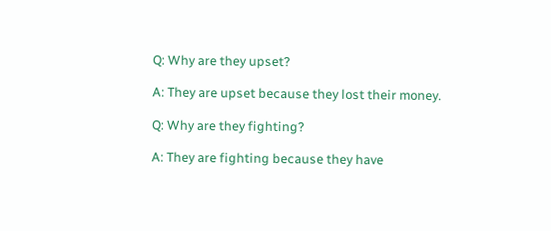Q: Why are they upset?

A: They are upset because they lost their money.

Q: Why are they fighting?

A: They are fighting because they have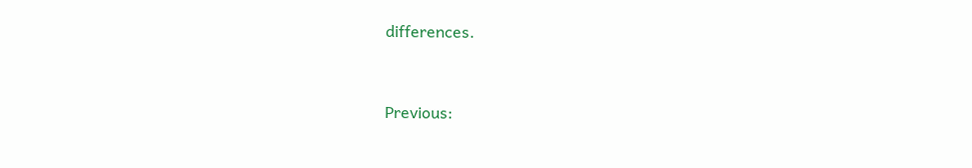differences.


Previous: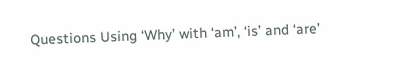Questions Using ‘Why’ with ‘am’, ‘is’ and ‘are’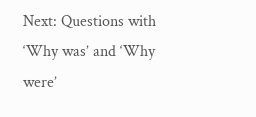Next: Questions with ‘Why was’ and ‘Why were’